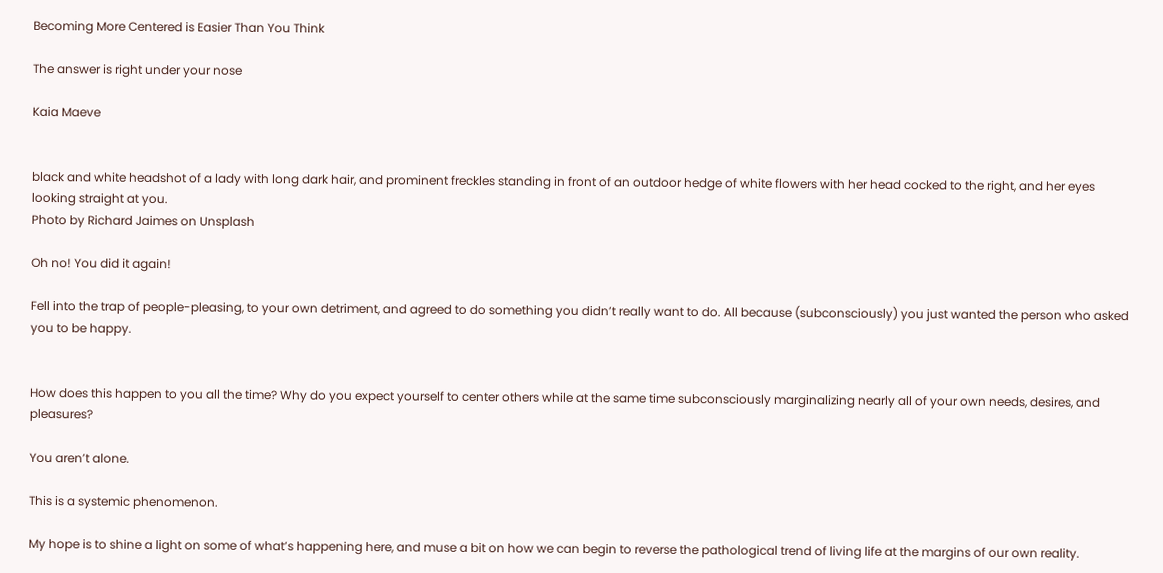Becoming More Centered is Easier Than You Think

The answer is right under your nose

Kaia Maeve


black and white headshot of a lady with long dark hair, and prominent freckles standing in front of an outdoor hedge of white flowers with her head cocked to the right, and her eyes looking straight at you.
Photo by Richard Jaimes on Unsplash

Oh no! You did it again!

Fell into the trap of people-pleasing, to your own detriment, and agreed to do something you didn’t really want to do. All because (subconsciously) you just wanted the person who asked you to be happy.


How does this happen to you all the time? Why do you expect yourself to center others while at the same time subconsciously marginalizing nearly all of your own needs, desires, and pleasures?

You aren’t alone.

This is a systemic phenomenon.

My hope is to shine a light on some of what’s happening here, and muse a bit on how we can begin to reverse the pathological trend of living life at the margins of our own reality.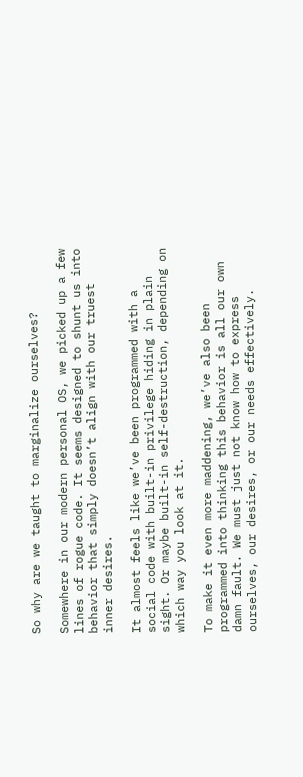So why are we taught to marginalize ourselves?

Somewhere in our modern personal OS, we picked up a few lines of rogue code. It seems designed to shunt us into behavior that simply doesn’t align with our truest inner desires.

It almost feels like we’ve been programmed with a social code with built-in privilege hiding in plain sight. Or maybe built-in self-destruction, depending on which way you look at it.

To make it even more maddening, we’ve also been programmed into thinking this behavior is all our own damn fault. We must just not know how to express ourselves, our desires, or our needs effectively.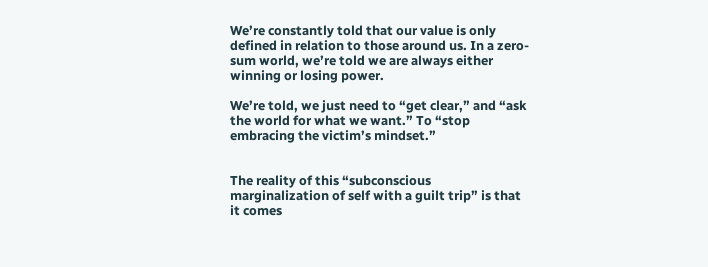We’re constantly told that our value is only defined in relation to those around us. In a zero-sum world, we’re told we are always either winning or losing power.

We’re told, we just need to “get clear,” and “ask the world for what we want.” To “stop embracing the victim’s mindset.”


The reality of this “subconscious marginalization of self with a guilt trip” is that it comes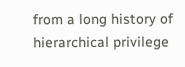from a long history of hierarchical privilege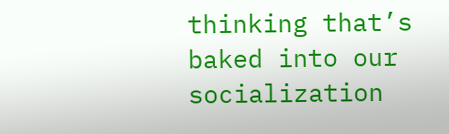thinking that’s baked into our socialization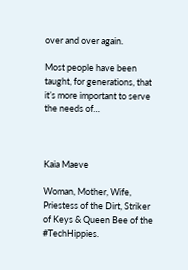over and over again.

Most people have been taught, for generations, that it’s more important to serve the needs of…



Kaia Maeve

Woman, Mother, Wife, Priestess of the Dirt, Striker of Keys & Queen Bee of the #TechHippies.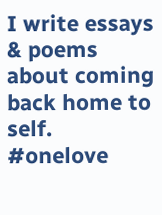I write essays & poems about coming back home to self. #onelove